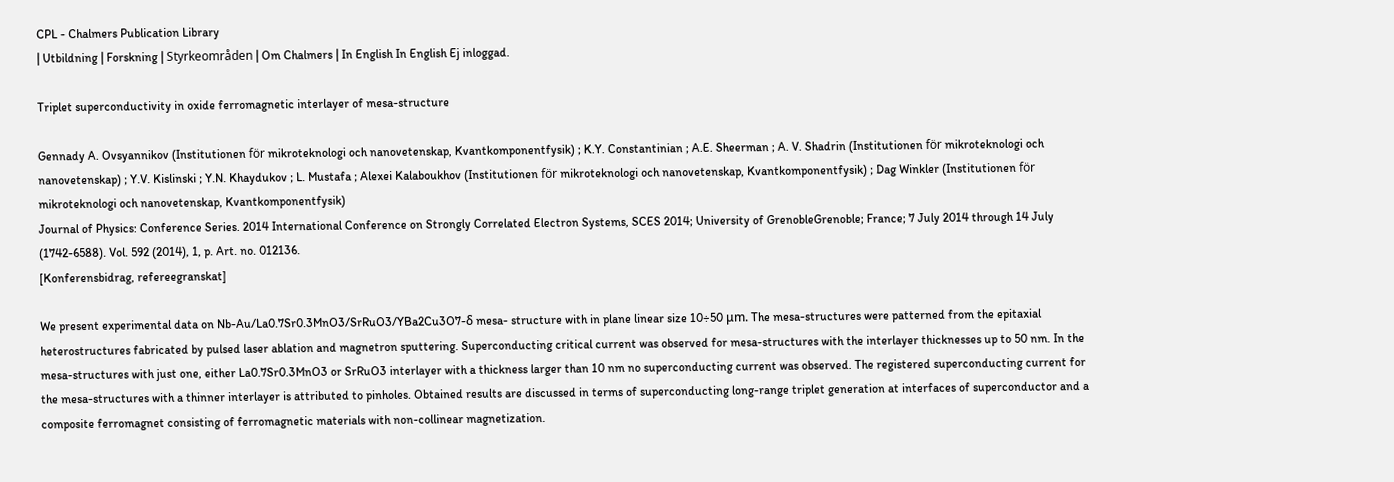CPL - Chalmers Publication Library
| Utbildning | Forskning | Styrkeområden | Om Chalmers | In English In English Ej inloggad.

Triplet superconductivity in oxide ferromagnetic interlayer of mesa-structure

Gennady A. Ovsyannikov (Institutionen för mikroteknologi och nanovetenskap, Kvantkomponentfysik) ; K.Y. Constantinian ; A.E. Sheerman ; A. V. Shadrin (Institutionen för mikroteknologi och nanovetenskap) ; Y.V. Kislinski ; Y.N. Khaydukov ; L. Mustafa ; Alexei Kalaboukhov (Institutionen för mikroteknologi och nanovetenskap, Kvantkomponentfysik) ; Dag Winkler (Institutionen för mikroteknologi och nanovetenskap, Kvantkomponentfysik)
Journal of Physics: Conference Series. 2014 International Conference on Strongly Correlated Electron Systems, SCES 2014; University of GrenobleGrenoble; France; 7 July 2014 through 14 July (1742-6588). Vol. 592 (2014), 1, p. Art. no. 012136.
[Konferensbidrag, refereegranskat]

We present experimental data on Nb-Au/La0.7Sr0.3MnO3/SrRuO3/YBa2Cu3O7-δ mesa- structure with in plane linear size 10÷50 μm. The mesa-structures were patterned from the epitaxial heterostructures fabricated by pulsed laser ablation and magnetron sputtering. Superconducting critical current was observed for mesa-structures with the interlayer thicknesses up to 50 nm. In the mesa-structures with just one, either La0.7Sr0.3MnO3 or SrRuO3 interlayer with a thickness larger than 10 nm no superconducting current was observed. The registered superconducting current for the mesa-structures with a thinner interlayer is attributed to pinholes. Obtained results are discussed in terms of superconducting long-range triplet generation at interfaces of superconductor and a composite ferromagnet consisting of ferromagnetic materials with non-collinear magnetization.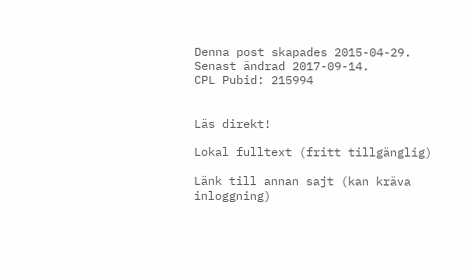Denna post skapades 2015-04-29. Senast ändrad 2017-09-14.
CPL Pubid: 215994


Läs direkt!

Lokal fulltext (fritt tillgänglig)

Länk till annan sajt (kan kräva inloggning)